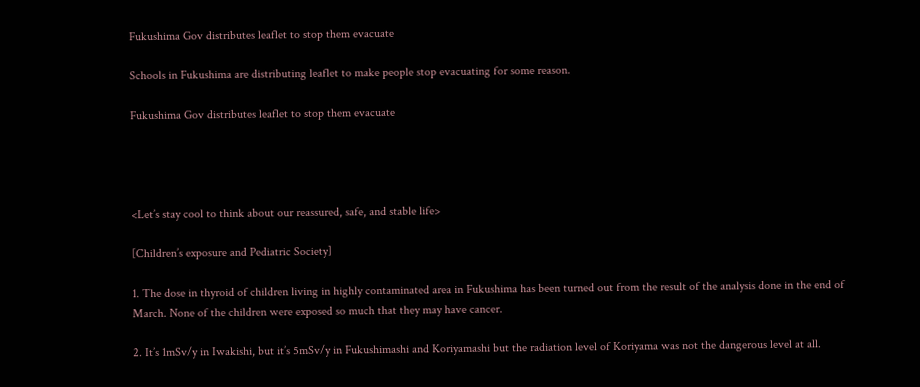Fukushima Gov distributes leaflet to stop them evacuate

Schools in Fukushima are distributing leaflet to make people stop evacuating for some reason.

Fukushima Gov distributes leaflet to stop them evacuate




<Let’s stay cool to think about our reassured, safe, and stable life>

[Children’s exposure and Pediatric Society]

1. The dose in thyroid of children living in highly contaminated area in Fukushima has been turned out from the result of the analysis done in the end of March. None of the children were exposed so much that they may have cancer.

2. It’s 1mSv/y in Iwakishi, but it’s 5mSv/y in Fukushimashi and Koriyamashi but the radiation level of Koriyama was not the dangerous level at all.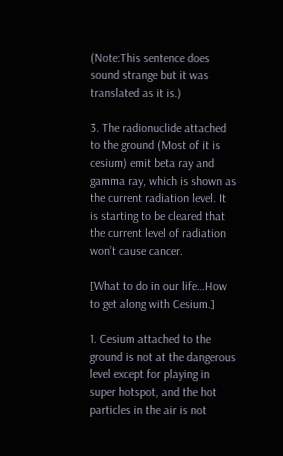(Note:This sentence does sound strange but it was translated as it is.)

3. The radionuclide attached to the ground (Most of it is cesium) emit beta ray and gamma ray, which is shown as the current radiation level. It is starting to be cleared that the current level of radiation won’t cause cancer.

[What to do in our life…How to get along with Cesium.]

1. Cesium attached to the ground is not at the dangerous level except for playing in super hotspot, and the hot particles in the air is not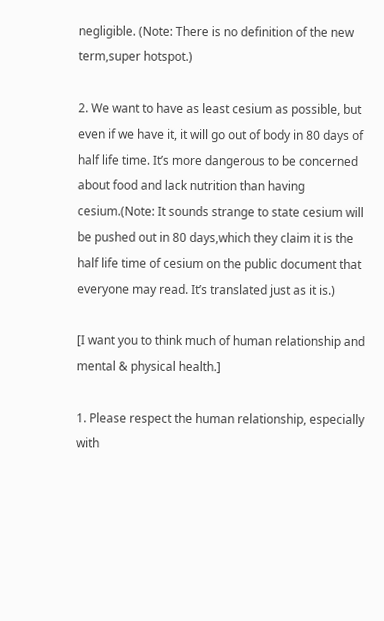negligible. (Note: There is no definition of the new term,super hotspot.)

2. We want to have as least cesium as possible, but even if we have it, it will go out of body in 80 days of half life time. It’s more dangerous to be concerned about food and lack nutrition than having cesium.(Note: It sounds strange to state cesium will be pushed out in 80 days,which they claim it is the half life time of cesium on the public document that everyone may read. It’s translated just as it is.)

[I want you to think much of human relationship and mental & physical health.]

1. Please respect the human relationship, especially with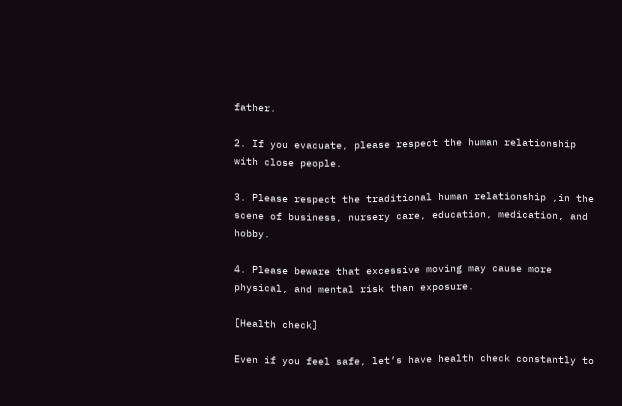father.

2. If you evacuate, please respect the human relationship with close people.

3. Please respect the traditional human relationship ,in the scene of business, nursery care, education, medication, and hobby.

4. Please beware that excessive moving may cause more physical, and mental risk than exposure.

[Health check]

Even if you feel safe, let’s have health check constantly to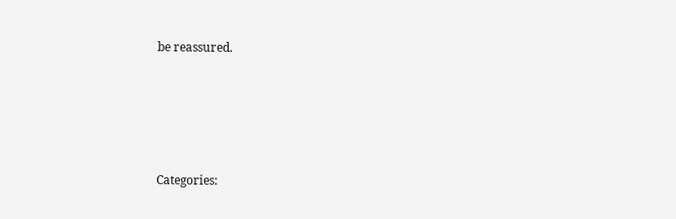be reassured.





Categories: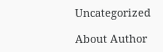Uncategorized

About Author